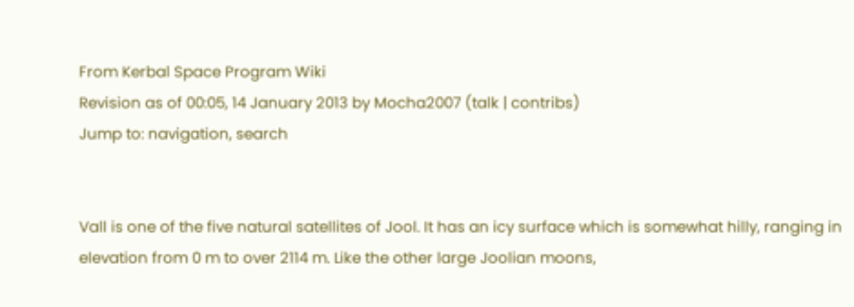From Kerbal Space Program Wiki
Revision as of 00:05, 14 January 2013 by Mocha2007 (talk | contribs)
Jump to: navigation, search


Vall is one of the five natural satellites of Jool. It has an icy surface which is somewhat hilly, ranging in elevation from 0 m to over 2114 m. Like the other large Joolian moons,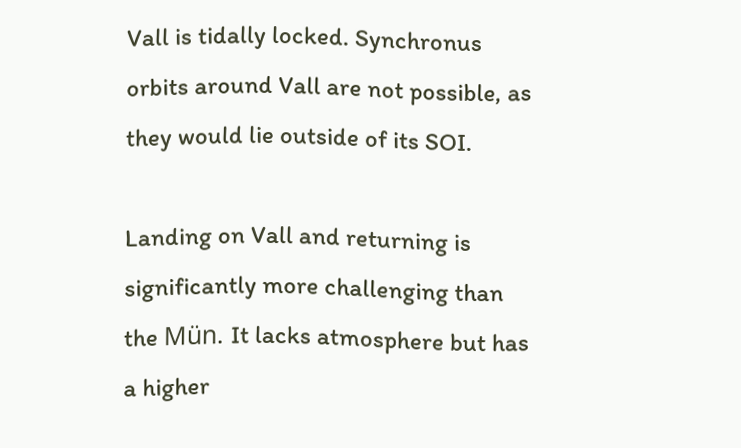Vall is tidally locked. Synchronus orbits around Vall are not possible, as they would lie outside of its SOI.

Landing on Vall and returning is significantly more challenging than the Mün. It lacks atmosphere but has a higher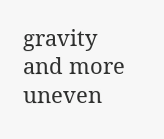gravity and more uneven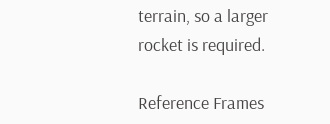terrain, so a larger rocket is required.

Reference Frames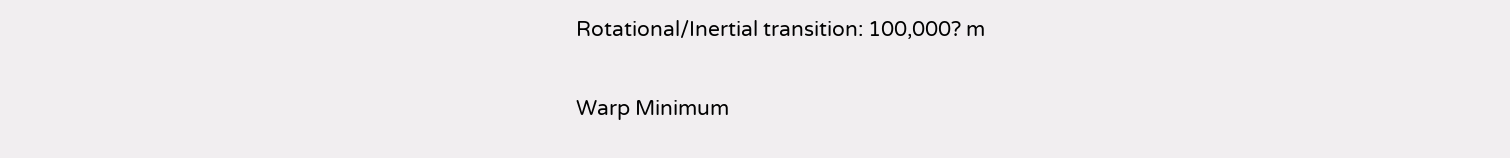Rotational/Inertial transition: 100,000? m

Warp Minimum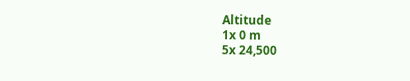Altitude
1x 0 m
5x 24,500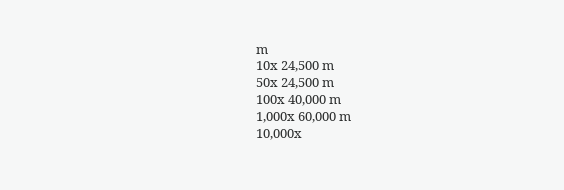m
10x 24,500 m
50x 24,500 m
100x 40,000 m
1,000x 60,000 m
10,000x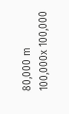80,000 m
100,000x 100,000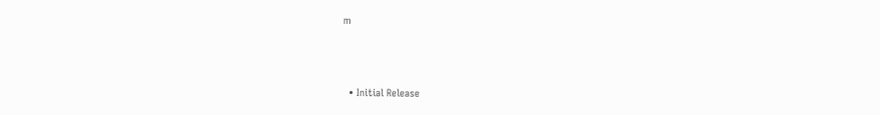m



  • Initial Release